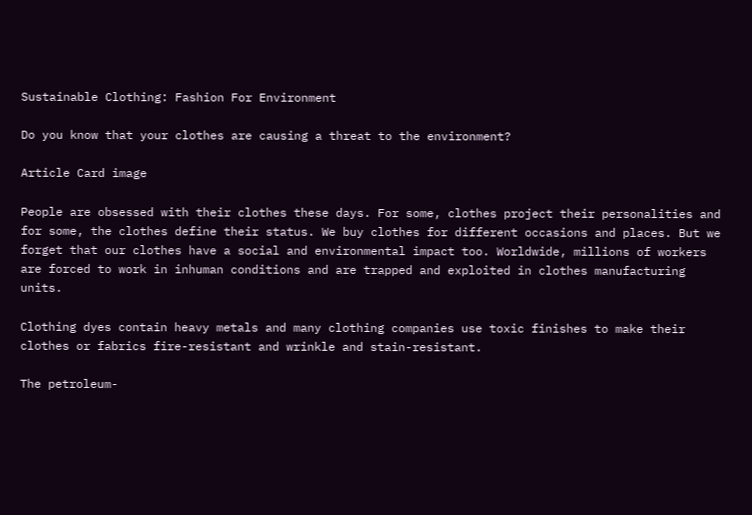Sustainable Clothing: Fashion For Environment

Do you know that your clothes are causing a threat to the environment?

Article Card image

People are obsessed with their clothes these days. For some, clothes project their personalities and for some, the clothes define their status. We buy clothes for different occasions and places. But we forget that our clothes have a social and environmental impact too. Worldwide, millions of workers are forced to work in inhuman conditions and are trapped and exploited in clothes manufacturing units.

Clothing dyes contain heavy metals and many clothing companies use toxic finishes to make their clothes or fabrics fire-resistant and wrinkle and stain-resistant.

The petroleum-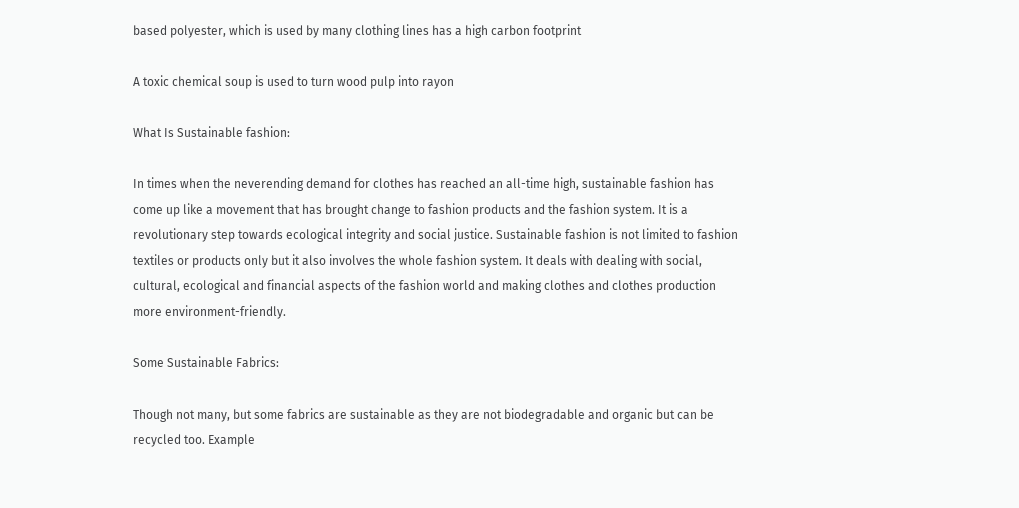based polyester, which is used by many clothing lines has a high carbon footprint

A toxic chemical soup is used to turn wood pulp into rayon

What Is Sustainable fashion:

In times when the neverending demand for clothes has reached an all-time high, sustainable fashion has come up like a movement that has brought change to fashion products and the fashion system. It is a revolutionary step towards ecological integrity and social justice. Sustainable fashion is not limited to fashion textiles or products only but it also involves the whole fashion system. It deals with dealing with social, cultural, ecological and financial aspects of the fashion world and making clothes and clothes production more environment-friendly.

Some Sustainable Fabrics:

Though not many, but some fabrics are sustainable as they are not biodegradable and organic but can be recycled too. Example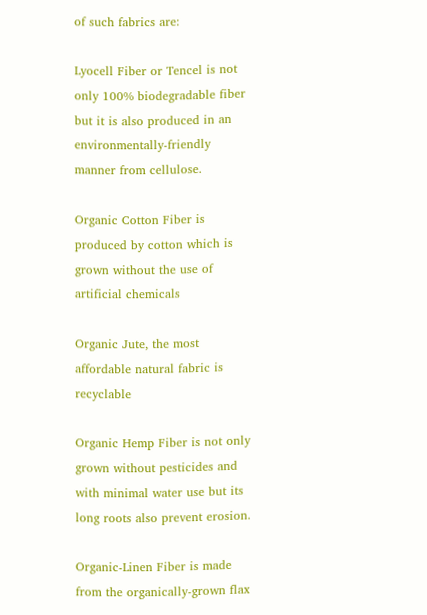of such fabrics are:

Lyocell Fiber or Tencel is not only 100% biodegradable fiber but it is also produced in an environmentally-friendly manner from cellulose.

Organic Cotton Fiber is produced by cotton which is grown without the use of artificial chemicals

Organic Jute, the most affordable natural fabric is recyclable

Organic Hemp Fiber is not only grown without pesticides and with minimal water use but its long roots also prevent erosion.

Organic-Linen Fiber is made from the organically-grown flax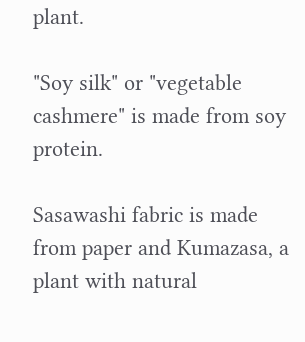plant.

"Soy silk" or "vegetable cashmere" is made from soy protein.

Sasawashi fabric is made from paper and Kumazasa, a plant with natural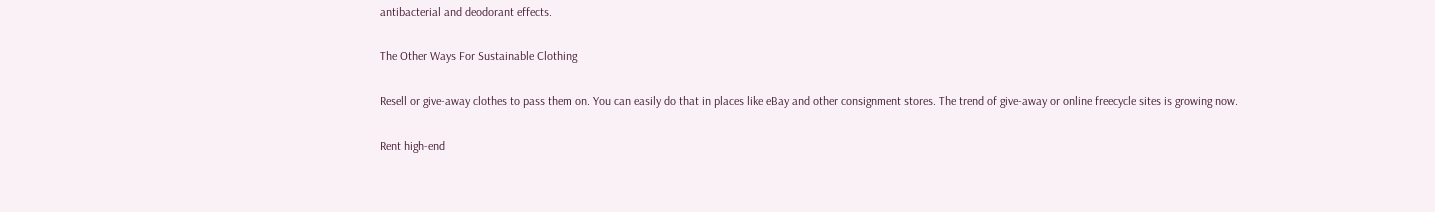antibacterial and deodorant effects.

The Other Ways For Sustainable Clothing

Resell or give-away clothes to pass them on. You can easily do that in places like eBay and other consignment stores. The trend of give-away or online freecycle sites is growing now.

Rent high-end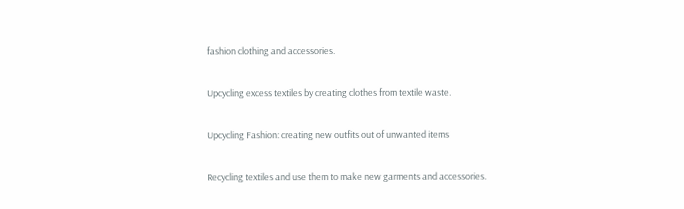fashion clothing and accessories.

Upcycling excess textiles by creating clothes from textile waste.

Upcycling Fashion: creating new outfits out of unwanted items

Recycling textiles and use them to make new garments and accessories.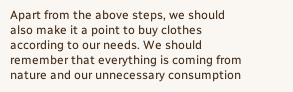Apart from the above steps, we should also make it a point to buy clothes according to our needs. We should remember that everything is coming from nature and our unnecessary consumption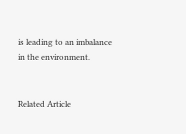is leading to an imbalance in the environment.


Related Article